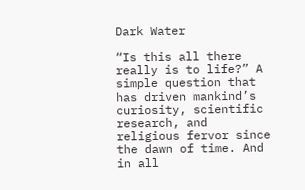Dark Water

“Is this all there really is to life?” A simple question that has driven mankind’s curiosity, scientific research, and religious fervor since the dawn of time. And in all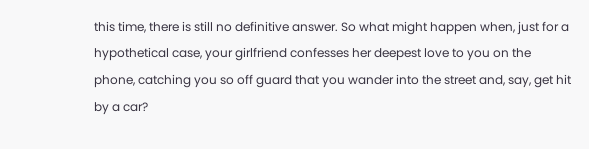this time, there is still no definitive answer. So what might happen when, just for a hypothetical case, your girlfriend confesses her deepest love to you on the phone, catching you so off guard that you wander into the street and, say, get hit by a car?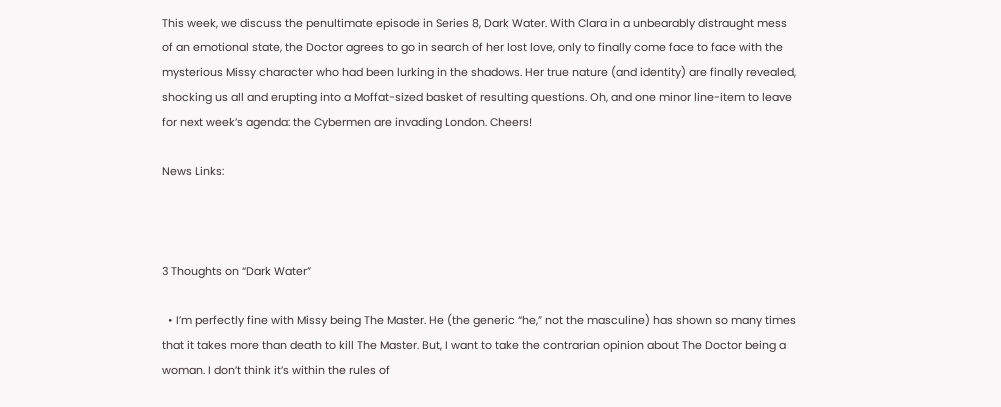This week, we discuss the penultimate episode in Series 8, Dark Water. With Clara in a unbearably distraught mess of an emotional state, the Doctor agrees to go in search of her lost love, only to finally come face to face with the mysterious Missy character who had been lurking in the shadows. Her true nature (and identity) are finally revealed, shocking us all and erupting into a Moffat-sized basket of resulting questions. Oh, and one minor line-item to leave for next week’s agenda: the Cybermen are invading London. Cheers!

News Links:



3 Thoughts on “Dark Water”

  • I’m perfectly fine with Missy being The Master. He (the generic “he,” not the masculine) has shown so many times that it takes more than death to kill The Master. But, I want to take the contrarian opinion about The Doctor being a woman. I don’t think it’s within the rules of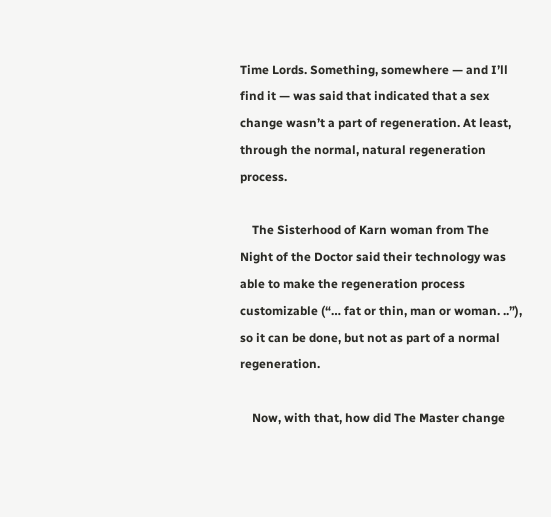Time Lords. Something, somewhere — and I’ll find it — was said that indicated that a sex change wasn’t a part of regeneration. At least, through the normal, natural regeneration process.

    The Sisterhood of Karn woman from The Night of the Doctor said their technology was able to make the regeneration process customizable (“… fat or thin, man or woman. ..”), so it can be done, but not as part of a normal regeneration.

    Now, with that, how did The Master change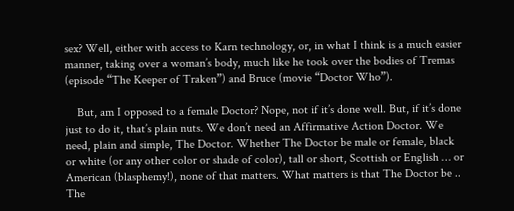sex? Well, either with access to Karn technology, or, in what I think is a much easier manner, taking over a woman’s body, much like he took over the bodies of Tremas (episode “The Keeper of Traken”) and Bruce (movie “Doctor Who”).

    But, am I opposed to a female Doctor? Nope, not if it’s done well. But, if it’s done just to do it, that’s plain nuts. We don’t need an Affirmative Action Doctor. We need, plain and simple, The Doctor. Whether The Doctor be male or female, black or white (or any other color or shade of color), tall or short, Scottish or English … or American (blasphemy!), none of that matters. What matters is that The Doctor be .. The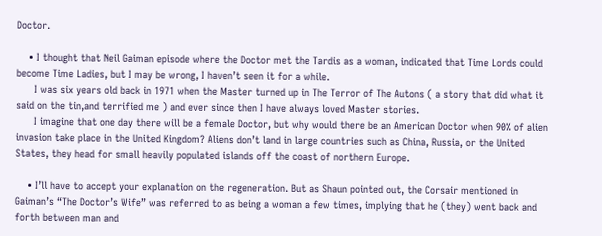Doctor.

    • I thought that Neil Gaiman episode where the Doctor met the Tardis as a woman, indicated that Time Lords could become Time Ladies, but I may be wrong, I haven’t seen it for a while.
      I was six years old back in 1971 when the Master turned up in The Terror of The Autons ( a story that did what it said on the tin,and terrified me ) and ever since then I have always loved Master stories.
      I imagine that one day there will be a female Doctor, but why would there be an American Doctor when 90% of alien invasion take place in the United Kingdom? Aliens don’t land in large countries such as China, Russia, or the United States, they head for small heavily populated islands off the coast of northern Europe.

    • I’ll have to accept your explanation on the regeneration. But as Shaun pointed out, the Corsair mentioned in Gaiman’s “The Doctor’s Wife” was referred to as being a woman a few times, implying that he (they) went back and forth between man and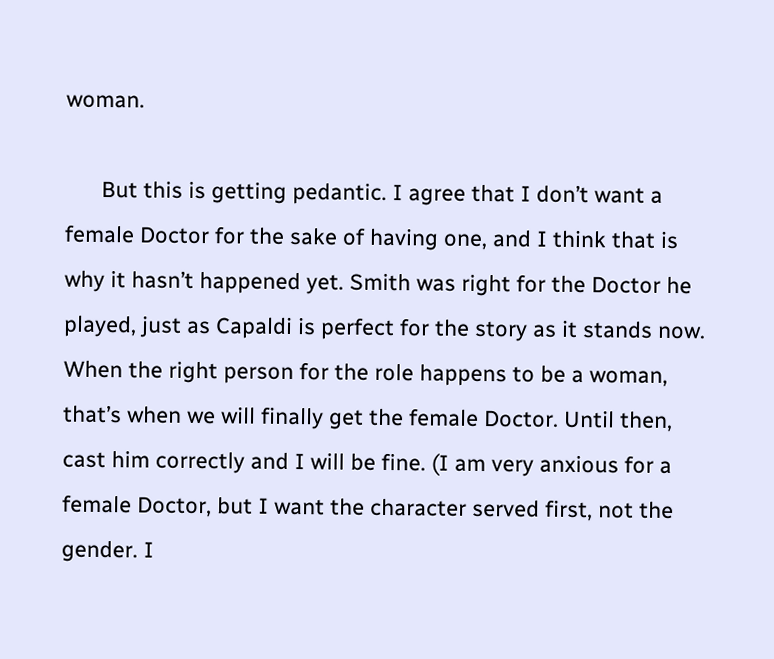woman.

      But this is getting pedantic. I agree that I don’t want a female Doctor for the sake of having one, and I think that is why it hasn’t happened yet. Smith was right for the Doctor he played, just as Capaldi is perfect for the story as it stands now. When the right person for the role happens to be a woman, that’s when we will finally get the female Doctor. Until then, cast him correctly and I will be fine. (I am very anxious for a female Doctor, but I want the character served first, not the gender. I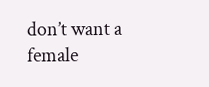don’t want a female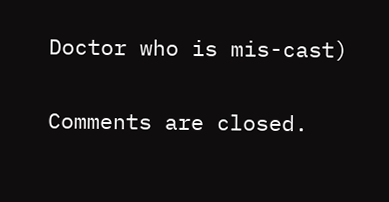Doctor who is mis-cast)

Comments are closed.